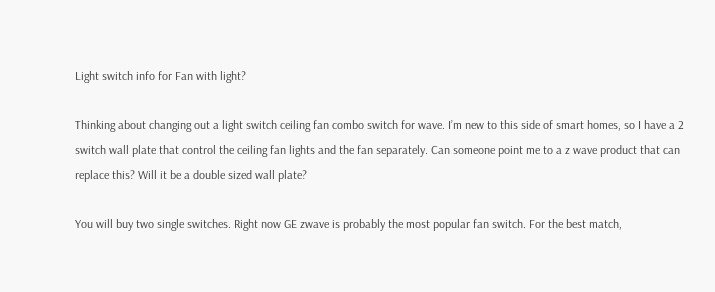Light switch info for Fan with light?

Thinking about changing out a light switch ceiling fan combo switch for wave. I’m new to this side of smart homes, so I have a 2 switch wall plate that control the ceiling fan lights and the fan separately. Can someone point me to a z wave product that can replace this? Will it be a double sized wall plate?

You will buy two single switches. Right now GE zwave is probably the most popular fan switch. For the best match,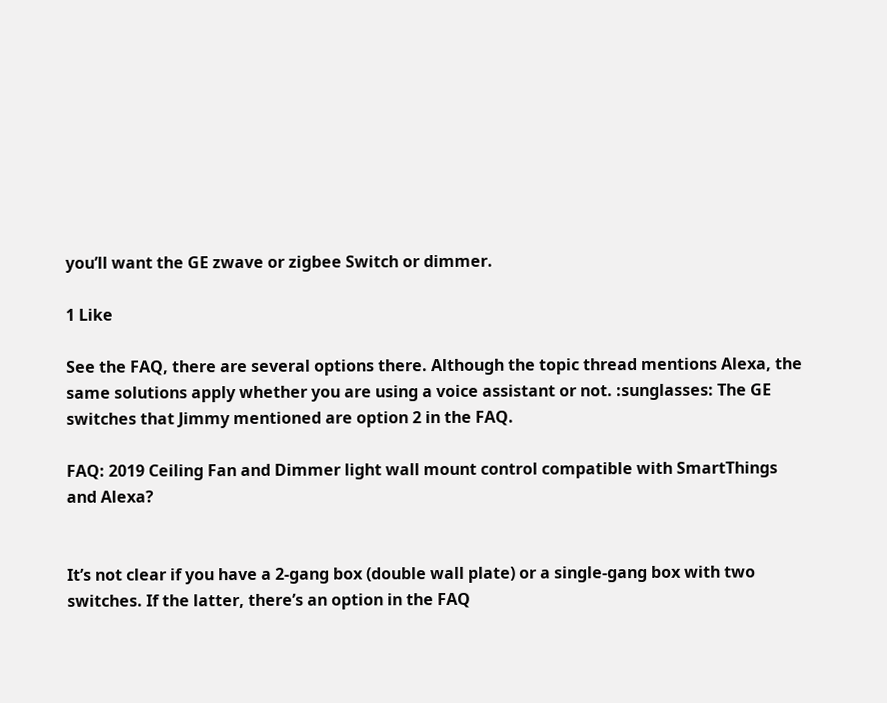you’ll want the GE zwave or zigbee Switch or dimmer.

1 Like

See the FAQ, there are several options there. Although the topic thread mentions Alexa, the same solutions apply whether you are using a voice assistant or not. :sunglasses: The GE switches that Jimmy mentioned are option 2 in the FAQ.

FAQ: 2019 Ceiling Fan and Dimmer light wall mount control compatible with SmartThings and Alexa?


It’s not clear if you have a 2-gang box (double wall plate) or a single-gang box with two switches. If the latter, there’s an option in the FAQ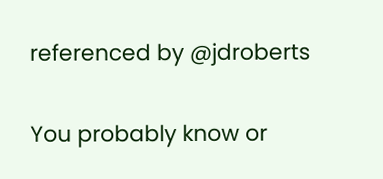referenced by @jdroberts

You probably know or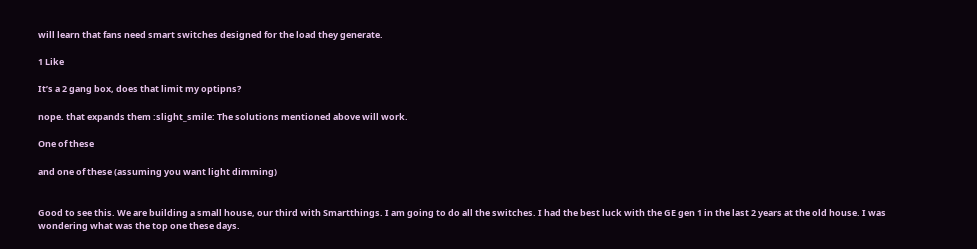will learn that fans need smart switches designed for the load they generate.

1 Like

It’s a 2 gang box, does that limit my optipns?

nope. that expands them :slight_smile: The solutions mentioned above will work.

One of these

and one of these (assuming you want light dimming)


Good to see this. We are building a small house, our third with Smartthings. I am going to do all the switches. I had the best luck with the GE gen 1 in the last 2 years at the old house. I was wondering what was the top one these days.